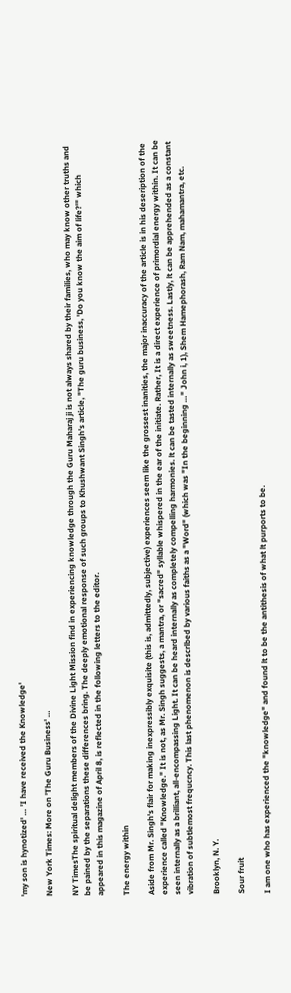'my son is hynotized' … 'I have received the Knowledge'

New York Times: More on 'The Guru Business' …

NY TimesThe spiritual delight members of the Divine Light Mission find in experiencing knowledge through the Guru Maharaj ji is not always shared by their families, who may know other truths and be pained by the separations these differences bring. The deeply emotional response of such groups to Khushwant Singh's article, "The guru business, 'Do you know the aim of life?'" which appeared in this magazine of April 8, is reflected in the following letters to the editor.

The energy within

Aside from Mr. Singh's flair for making inexpressibly exquisite (this is, admittedly, subjective) experiences seem like the grossest inanities, the major inaccuracy of the article is in his deseription of the experience called "Knowledge." It is not, as Mr. Singh suggests, a mantra, or "sacred" syllable whispered in the ear of the initiate. Rather, It is a direct experience of primordial energy within. It can be seen internally as a brilliant, all-encompassing Light. It can be heard internally as completely compelling harmonies. lt can be tasted internally as sweetness. Lastly, lt can be apprehended as a constant vibration of subtlemost frequcncy. This last phenomenon is descrlbed by various faiths as a "Word" (which was "In the beginning …" John i, 1), Shem Hamephorash, Ram Nam, mahamantra, etc.

Brooklyn, N. Y.

Sour fruit

I am one who has experienced the "knowledge" and found lt to be the antithesis of what lt purports to be.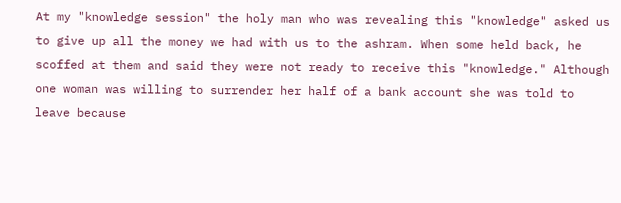At my "knowledge session" the holy man who was revealing this "knowledge" asked us to give up all the money we had with us to the ashram. When some held back, he scoffed at them and said they were not ready to receive this "knowledge." Although one woman was willing to surrender her half of a bank account she was told to leave because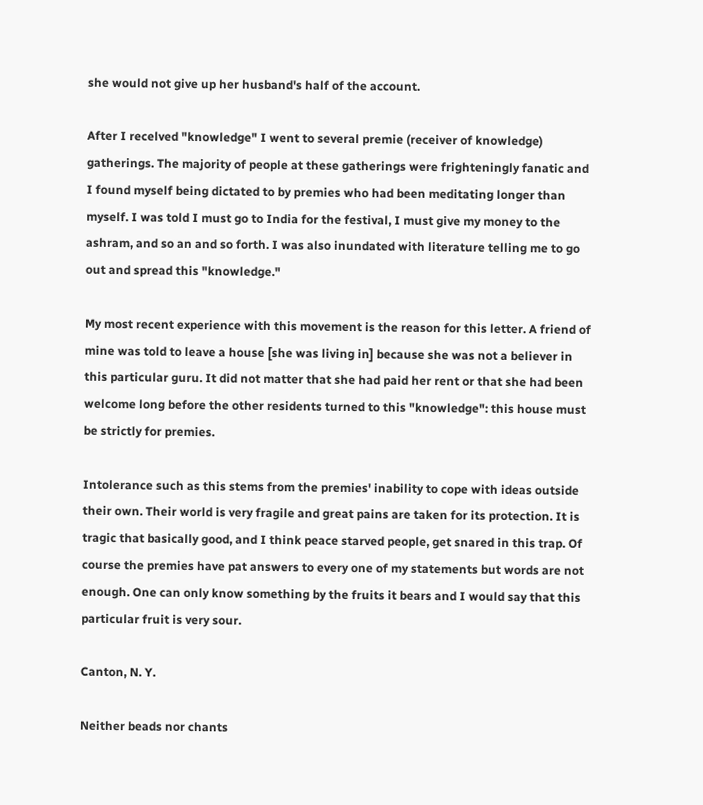she would not give up her husband's half of the account.

After I recelved "knowledge" I went to several premie (receiver of knowledge) gatherings. The majority of people at these gatherings were frighteningly fanatic and I found myself being dictated to by premies who had been meditating longer than myself. I was told I must go to India for the festival, I must give my money to the ashram, and so an and so forth. I was also inundated with literature telling me to go out and spread this "knowledge."

My most recent experience with this movement is the reason for this letter. A friend of mine was told to leave a house [she was living in] because she was not a believer in this particular guru. It did not matter that she had paid her rent or that she had been welcome long before the other residents turned to this "knowledge": this house must be strictly for premies.

Intolerance such as this stems from the premies' inability to cope with ideas outside their own. Their world is very fragile and great pains are taken for its protection. It is tragic that basically good, and I think peace starved people, get snared in this trap. Of course the premies have pat answers to every one of my statements but words are not enough. One can only know something by the fruits it bears and I would say that this particular fruit is very sour.

Canton, N. Y.

Neither beads nor chants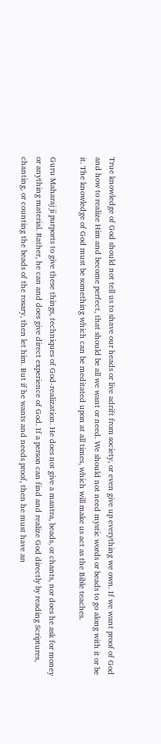True knowledge of God should not tell us to shave our heads or live adrift from society, or even give up everything we own. If we want proof of God and how to realize Him and become perfect, that should be all we want or need. We should not need mystic words or beads to go along with it or be it. The knowledge of God must be something which can be meditated upon at all times, which will make us act as the Bible teaches.

Guru Maharaj ji purports to give these things, techniques of God-realization. He does not give a mantra, beads, or chants, nor does he ask for money or anything material. Rather, he can and does give direct experience of God. If a person can find and realize God directly by reading Scriptures, chanting, or counting the beads of the rosary, then let him. But if he wants and needs proof, then he must have an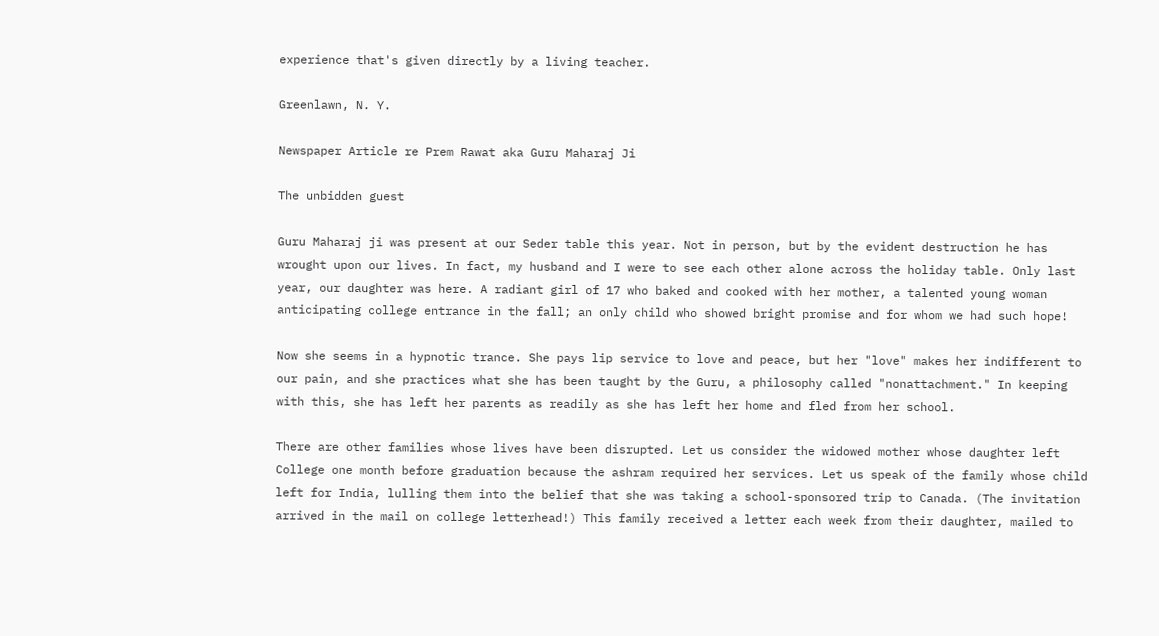experience that's given directly by a living teacher.

Greenlawn, N. Y.

Newspaper Article re Prem Rawat aka Guru Maharaj Ji

The unbidden guest

Guru Maharaj ji was present at our Seder table this year. Not in person, but by the evident destruction he has wrought upon our lives. In fact, my husband and I were to see each other alone across the holiday table. Only last year, our daughter was here. A radiant girl of 17 who baked and cooked with her mother, a talented young woman anticipating college entrance in the fall; an only child who showed bright promise and for whom we had such hope!

Now she seems in a hypnotic trance. She pays lip service to love and peace, but her "love" makes her indifferent to our pain, and she practices what she has been taught by the Guru, a philosophy called "nonattachment." In keeping with this, she has left her parents as readily as she has left her home and fled from her school.

There are other families whose lives have been disrupted. Let us consider the widowed mother whose daughter left College one month before graduation because the ashram required her services. Let us speak of the family whose child left for India, lulling them into the belief that she was taking a school-sponsored trip to Canada. (The invitation arrived in the mail on college letterhead!) This family received a letter each week from their daughter, mailed to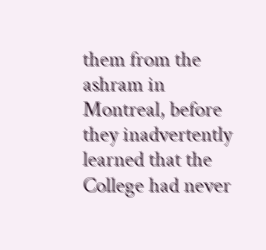them from the ashram in Montreal, before they inadvertently learned that the College had never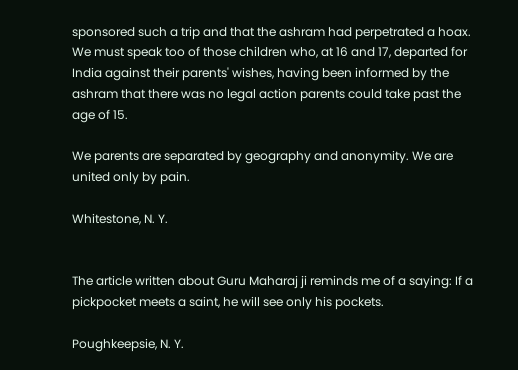sponsored such a trip and that the ashram had perpetrated a hoax. We must speak too of those children who, at 16 and 17, departed for India against their parents' wishes, having been informed by the ashram that there was no legal action parents could take past the age of 15.

We parents are separated by geography and anonymity. We are united only by pain.

Whitestone, N. Y.


The article written about Guru Maharaj ji reminds me of a saying: If a pickpocket meets a saint, he will see only his pockets.

Poughkeepsie, N. Y.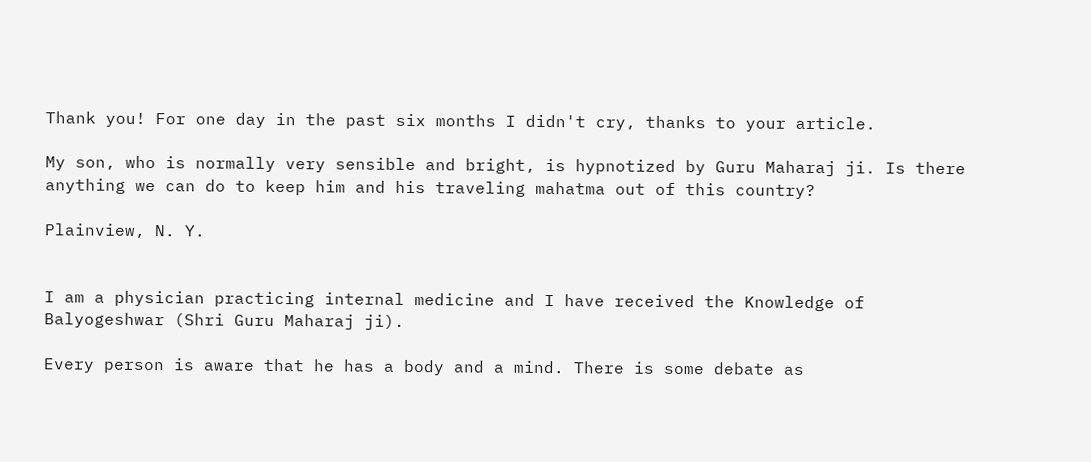Thank you! For one day in the past six months I didn't cry, thanks to your article.

My son, who is normally very sensible and bright, is hypnotized by Guru Maharaj ji. Is there anything we can do to keep him and his traveling mahatma out of this country?

Plainview, N. Y.


I am a physician practicing internal medicine and I have received the Knowledge of Balyogeshwar (Shri Guru Maharaj ji).

Every person is aware that he has a body and a mind. There is some debate as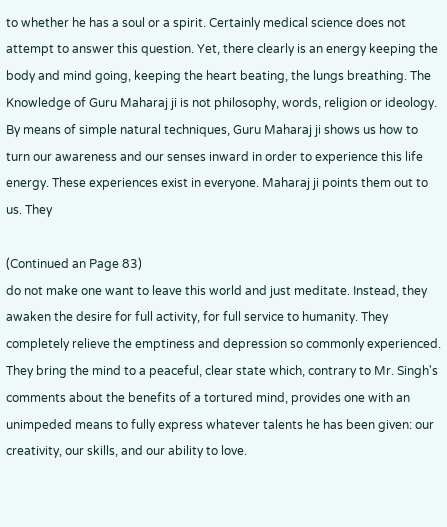to whether he has a soul or a spirit. Certainly medical science does not attempt to answer this question. Yet, there clearly is an energy keeping the body and mind going, keeping the heart beating, the lungs breathing. The Knowledge of Guru Maharaj ji is not philosophy, words, religion or ideology. By means of simple natural techniques, Guru Maharaj ji shows us how to turn our awareness and our senses inward in order to experience this life energy. These experiences exist in everyone. Maharaj ji points them out to us. They

(Continued an Page 83)
do not make one want to leave this world and just meditate. Instead, they awaken the desire for full activity, for full service to humanity. They completely relieve the emptiness and depression so commonly experienced. They bring the mind to a peaceful, clear state which, contrary to Mr. Singh's comments about the benefits of a tortured mind, provides one with an unimpeded means to fully express whatever talents he has been given: our creativity, our skills, and our ability to love.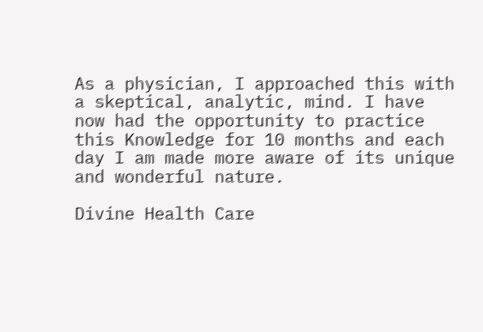As a physician, I approached this with a skeptical, analytic, mind. I have now had the opportunity to practice this Knowledge for 10 months and each day I am made more aware of its unique and wonderful nature.

Divine Health Care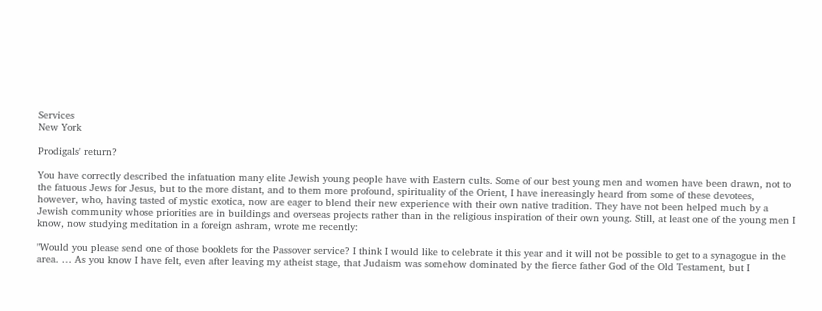Services
New York

Prodigals' return?

You have correctly described the infatuation many elite Jewish young people have with Eastern cults. Some of our best young men and women have been drawn, not to the fatuous Jews for Jesus, but to the more distant, and to them more profound, spirituality of the Orient, I have inereasingly heard from some of these devotees, however, who, having tasted of mystic exotica, now are eager to blend their new experience with their own native tradition. They have not been helped much by a Jewish community whose priorities are in buildings and overseas projects rather than in the religious inspiration of their own young. Still, at least one of the young men I know, now studying meditation in a foreign ashram, wrote me recently:

"Would you please send one of those booklets for the Passover service? I think I would like to celebrate it this year and it will not be possible to get to a synagogue in the area. … As you know I have felt, even after leaving my atheist stage, that Judaism was somehow dominated by the fierce father God of the Old Testament, but I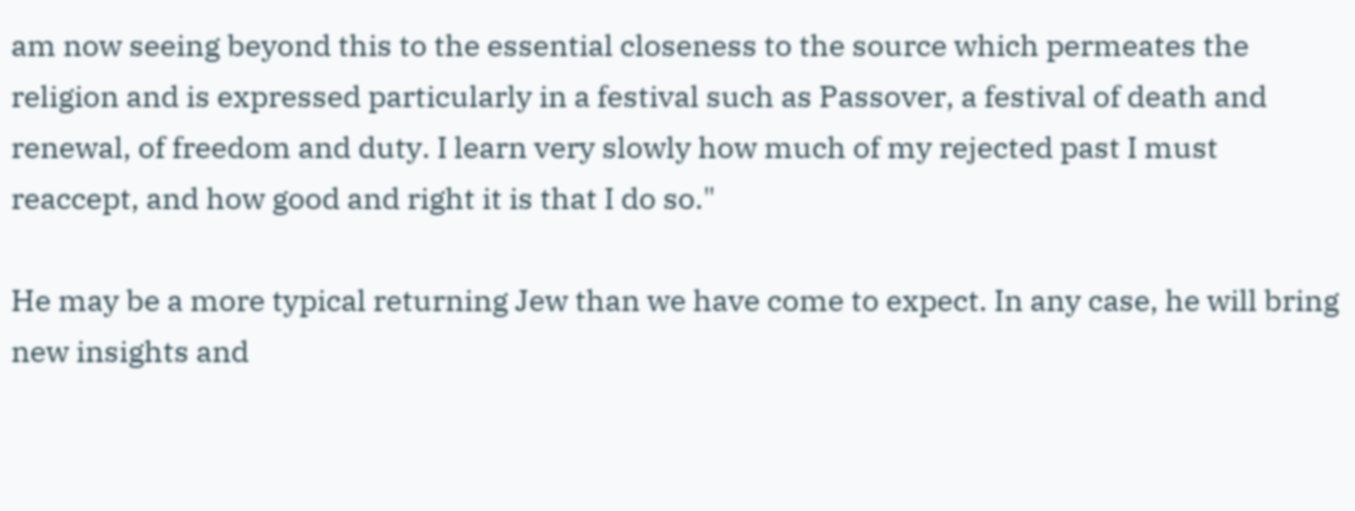am now seeing beyond this to the essential closeness to the source which permeates the religion and is expressed particularly in a festival such as Passover, a festival of death and renewal, of freedom and duty. I learn very slowly how much of my rejected past I must reaccept, and how good and right it is that I do so."

He may be a more typical returning Jew than we have come to expect. In any case, he will bring new insights and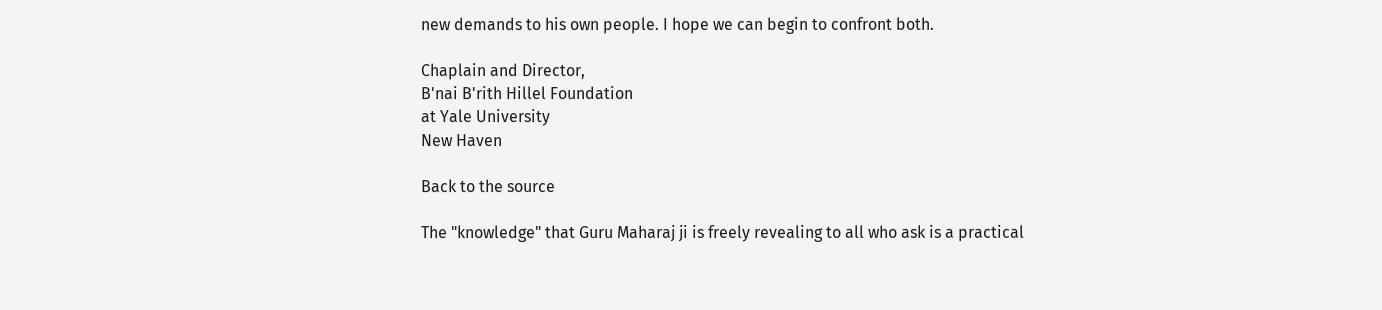new demands to his own people. I hope we can begin to confront both.

Chaplain and Director,
B'nai B'rith Hillel Foundation
at Yale University
New Haven

Back to the source

The "knowledge" that Guru Maharaj ji is freely revealing to all who ask is a practical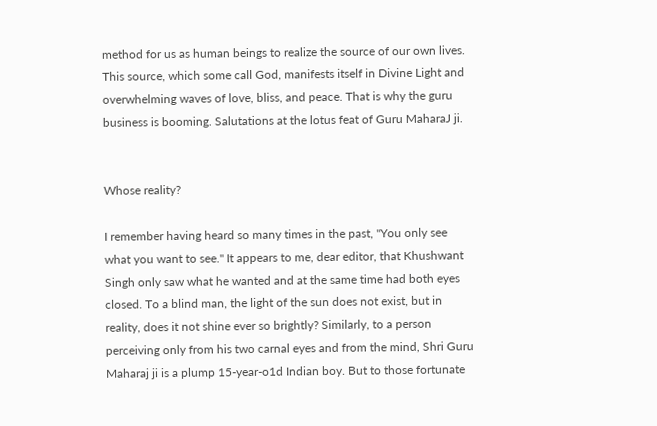method for us as human beings to realize the source of our own lives. This source, which some call God, manifests itself in Divine Light and overwhelming waves of love, bliss, and peace. That is why the guru business is booming. Salutations at the lotus feat of Guru MaharaJ ji.


Whose reality?

I remember having heard so many times in the past, "You only see what you want to see." It appears to me, dear editor, that Khushwant Singh only saw what he wanted and at the same time had both eyes closed. To a blind man, the light of the sun does not exist, but in reality, does it not shine ever so brightly? Similarly, to a person perceiving only from his two carnal eyes and from the mind, Shri Guru Maharaj ji is a plump 15-year-o1d Indian boy. But to those fortunate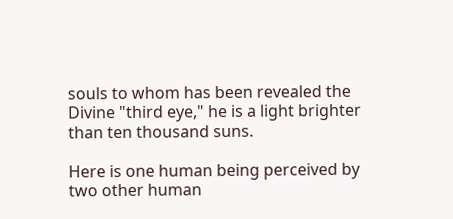souls to whom has been revealed the Divine "third eye," he is a light brighter than ten thousand suns.

Here is one human being perceived by two other human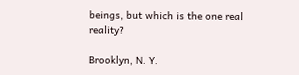beings, but which is the one real reality?

Brooklyn, N. Y.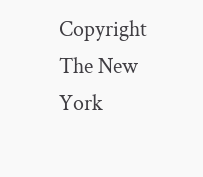Copyright The New York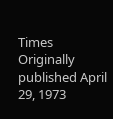Times
Originally published April 29, 1973